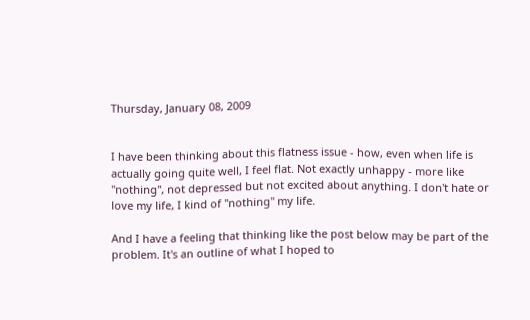Thursday, January 08, 2009


I have been thinking about this flatness issue - how, even when life is actually going quite well, I feel flat. Not exactly unhappy - more like "nothing", not depressed but not excited about anything. I don't hate or love my life, I kind of "nothing" my life.

And I have a feeling that thinking like the post below may be part of the problem. It's an outline of what I hoped to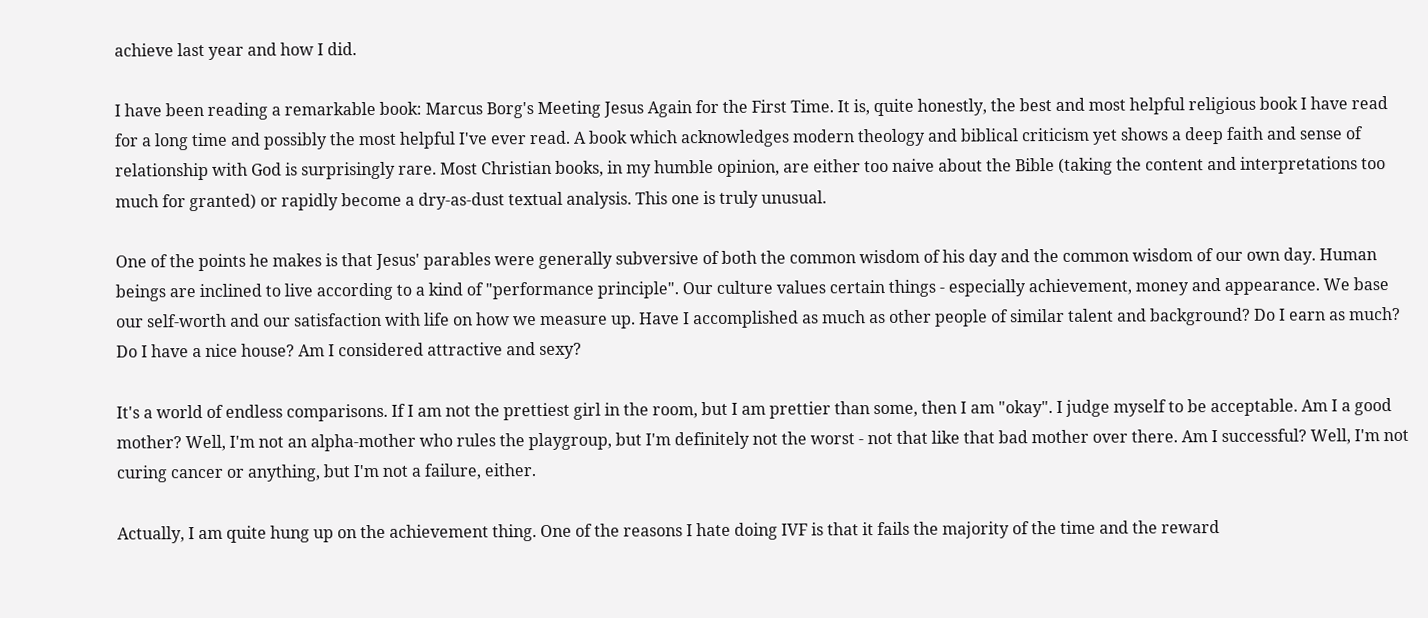achieve last year and how I did.

I have been reading a remarkable book: Marcus Borg's Meeting Jesus Again for the First Time. It is, quite honestly, the best and most helpful religious book I have read for a long time and possibly the most helpful I've ever read. A book which acknowledges modern theology and biblical criticism yet shows a deep faith and sense of relationship with God is surprisingly rare. Most Christian books, in my humble opinion, are either too naive about the Bible (taking the content and interpretations too much for granted) or rapidly become a dry-as-dust textual analysis. This one is truly unusual.

One of the points he makes is that Jesus' parables were generally subversive of both the common wisdom of his day and the common wisdom of our own day. Human beings are inclined to live according to a kind of "performance principle". Our culture values certain things - especially achievement, money and appearance. We base our self-worth and our satisfaction with life on how we measure up. Have I accomplished as much as other people of similar talent and background? Do I earn as much? Do I have a nice house? Am I considered attractive and sexy?

It's a world of endless comparisons. If I am not the prettiest girl in the room, but I am prettier than some, then I am "okay". I judge myself to be acceptable. Am I a good mother? Well, I'm not an alpha-mother who rules the playgroup, but I'm definitely not the worst - not that like that bad mother over there. Am I successful? Well, I'm not curing cancer or anything, but I'm not a failure, either.

Actually, I am quite hung up on the achievement thing. One of the reasons I hate doing IVF is that it fails the majority of the time and the reward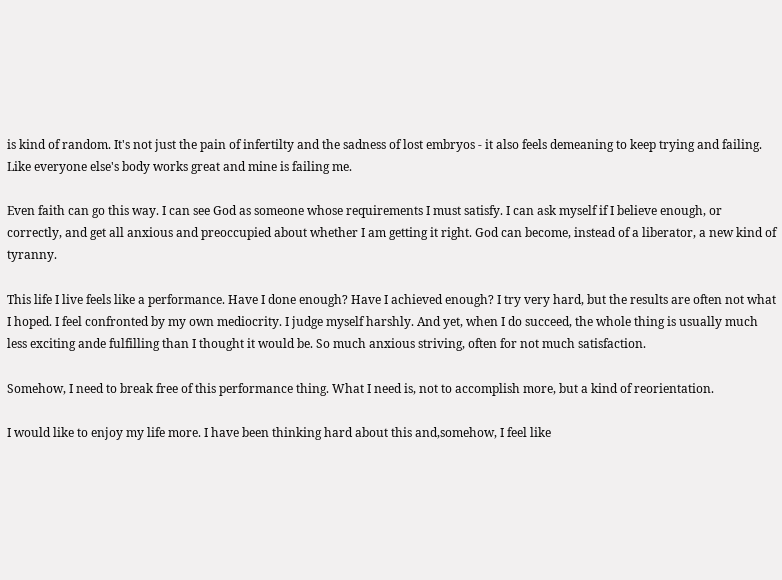is kind of random. It's not just the pain of infertilty and the sadness of lost embryos - it also feels demeaning to keep trying and failing. Like everyone else's body works great and mine is failing me.

Even faith can go this way. I can see God as someone whose requirements I must satisfy. I can ask myself if I believe enough, or correctly, and get all anxious and preoccupied about whether I am getting it right. God can become, instead of a liberator, a new kind of tyranny.

This life I live feels like a performance. Have I done enough? Have I achieved enough? I try very hard, but the results are often not what I hoped. I feel confronted by my own mediocrity. I judge myself harshly. And yet, when I do succeed, the whole thing is usually much less exciting ande fulfilling than I thought it would be. So much anxious striving, often for not much satisfaction.

Somehow, I need to break free of this performance thing. What I need is, not to accomplish more, but a kind of reorientation.

I would like to enjoy my life more. I have been thinking hard about this and,somehow, I feel like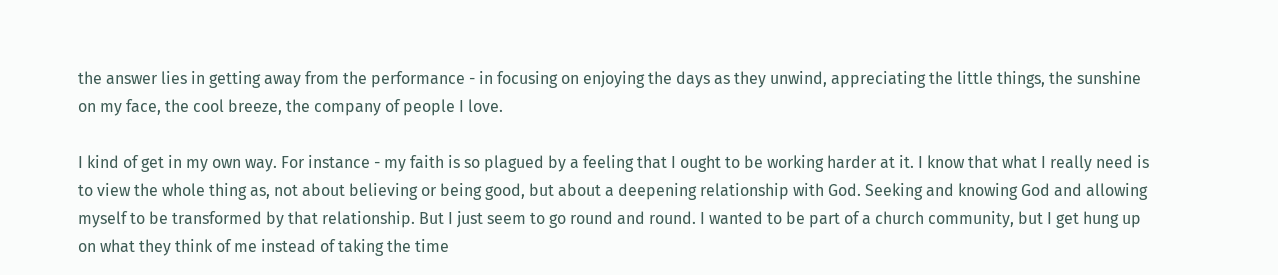the answer lies in getting away from the performance - in focusing on enjoying the days as they unwind, appreciating the little things, the sunshine on my face, the cool breeze, the company of people I love.

I kind of get in my own way. For instance - my faith is so plagued by a feeling that I ought to be working harder at it. I know that what I really need is to view the whole thing as, not about believing or being good, but about a deepening relationship with God. Seeking and knowing God and allowing myself to be transformed by that relationship. But I just seem to go round and round. I wanted to be part of a church community, but I get hung up on what they think of me instead of taking the time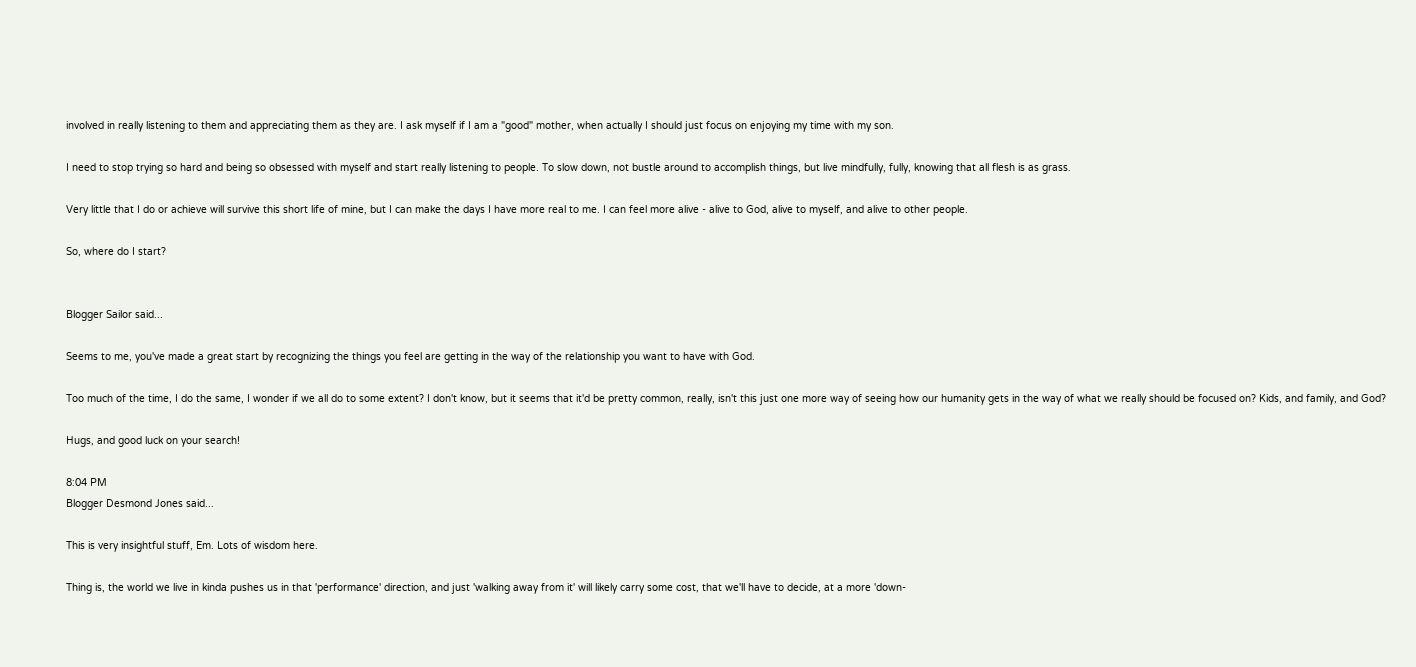involved in really listening to them and appreciating them as they are. I ask myself if I am a "good" mother, when actually I should just focus on enjoying my time with my son.

I need to stop trying so hard and being so obsessed with myself and start really listening to people. To slow down, not bustle around to accomplish things, but live mindfully, fully, knowing that all flesh is as grass.

Very little that I do or achieve will survive this short life of mine, but I can make the days I have more real to me. I can feel more alive - alive to God, alive to myself, and alive to other people.

So, where do I start?


Blogger Sailor said...

Seems to me, you've made a great start by recognizing the things you feel are getting in the way of the relationship you want to have with God.

Too much of the time, I do the same, I wonder if we all do to some extent? I don't know, but it seems that it'd be pretty common, really, isn't this just one more way of seeing how our humanity gets in the way of what we really should be focused on? Kids, and family, and God?

Hugs, and good luck on your search!

8:04 PM
Blogger Desmond Jones said...

This is very insightful stuff, Em. Lots of wisdom here.

Thing is, the world we live in kinda pushes us in that 'performance' direction, and just 'walking away from it' will likely carry some cost, that we'll have to decide, at a more 'down-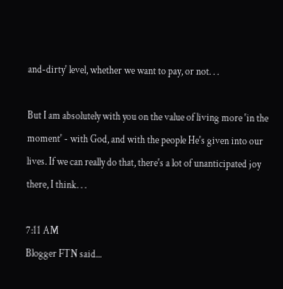and-dirty' level, whether we want to pay, or not. . .

But I am absolutely with you on the value of living more 'in the moment' - with God, and with the people He's given into our lives. If we can really do that, there's a lot of unanticipated joy there, I think. . .

7:11 AM
Blogger FTN said...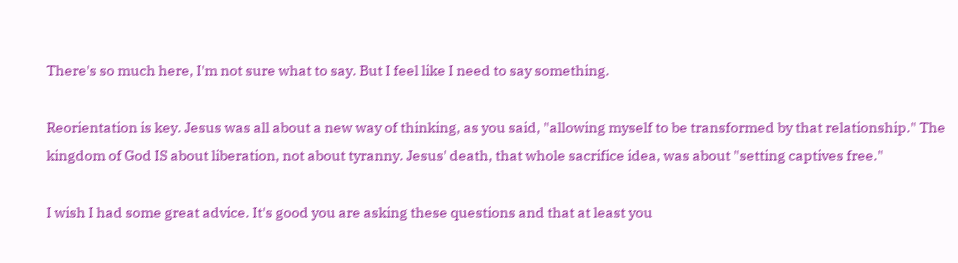There's so much here, I'm not sure what to say. But I feel like I need to say something.

Reorientation is key. Jesus was all about a new way of thinking, as you said, "allowing myself to be transformed by that relationship." The kingdom of God IS about liberation, not about tyranny. Jesus' death, that whole sacrifice idea, was about "setting captives free."

I wish I had some great advice. It's good you are asking these questions and that at least you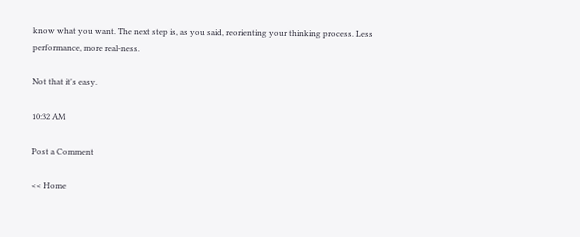know what you want. The next step is, as you said, reorienting your thinking process. Less performance, more real-ness.

Not that it's easy.

10:32 AM

Post a Comment

<< Home